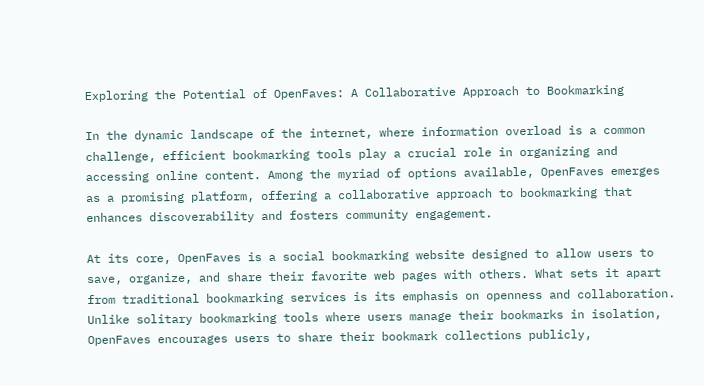Exploring the Potential of OpenFaves: A Collaborative Approach to Bookmarking

In the dynamic landscape of the internet, where information overload is a common challenge, efficient bookmarking tools play a crucial role in organizing and accessing online content. Among the myriad of options available, OpenFaves emerges as a promising platform, offering a collaborative approach to bookmarking that enhances discoverability and fosters community engagement.

At its core, OpenFaves is a social bookmarking website designed to allow users to save, organize, and share their favorite web pages with others. What sets it apart from traditional bookmarking services is its emphasis on openness and collaboration. Unlike solitary bookmarking tools where users manage their bookmarks in isolation, OpenFaves encourages users to share their bookmark collections publicly,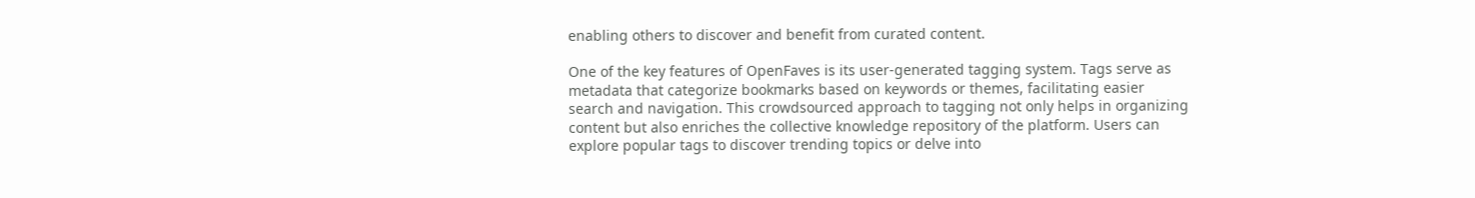enabling others to discover and benefit from curated content.

One of the key features of OpenFaves is its user-generated tagging system. Tags serve as metadata that categorize bookmarks based on keywords or themes, facilitating easier search and navigation. This crowdsourced approach to tagging not only helps in organizing content but also enriches the collective knowledge repository of the platform. Users can explore popular tags to discover trending topics or delve into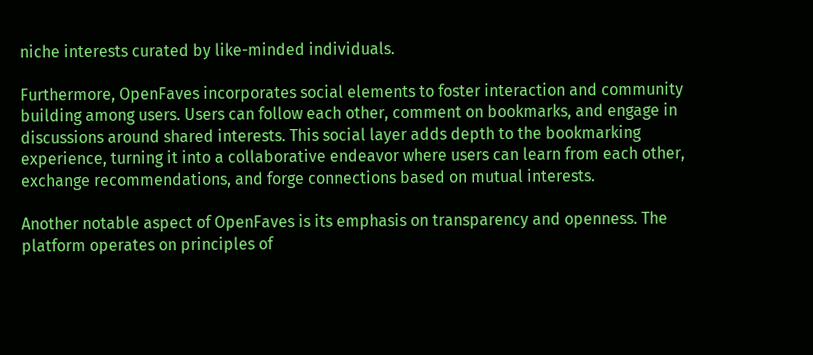niche interests curated by like-minded individuals.

Furthermore, OpenFaves incorporates social elements to foster interaction and community building among users. Users can follow each other, comment on bookmarks, and engage in discussions around shared interests. This social layer adds depth to the bookmarking experience, turning it into a collaborative endeavor where users can learn from each other, exchange recommendations, and forge connections based on mutual interests.

Another notable aspect of OpenFaves is its emphasis on transparency and openness. The platform operates on principles of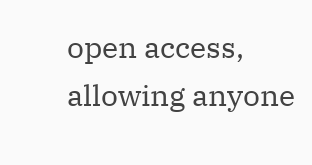open access, allowing anyone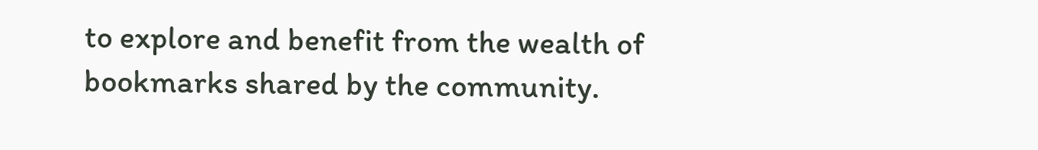to explore and benefit from the wealth of bookmarks shared by the community.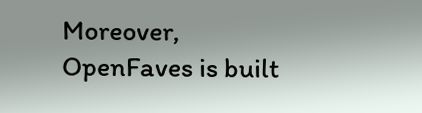Moreover, OpenFaves is built